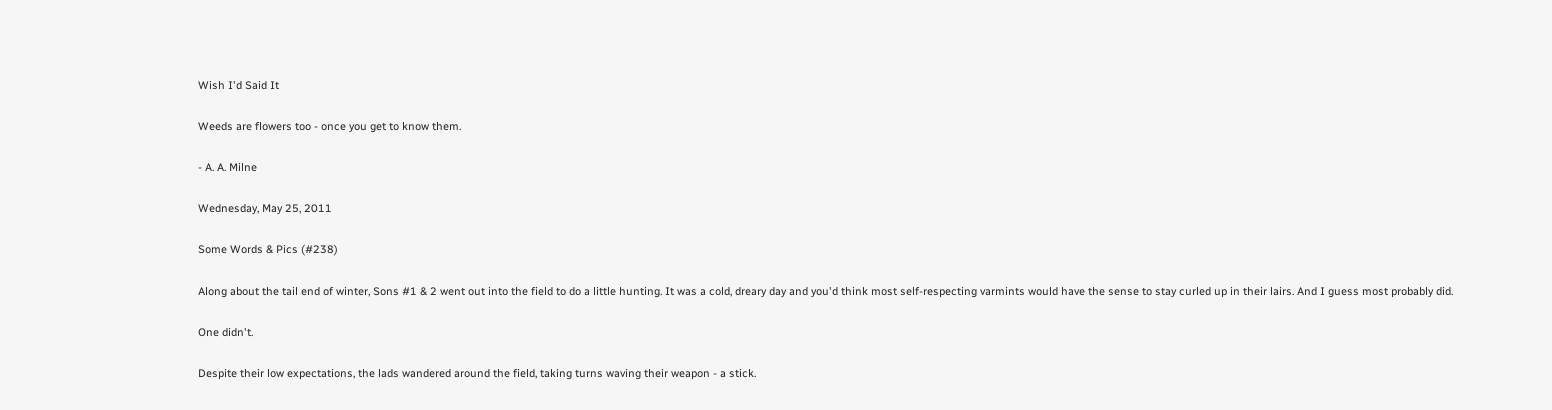Wish I'd Said It

Weeds are flowers too - once you get to know them.

- A. A. Milne

Wednesday, May 25, 2011

Some Words & Pics (#238)

Along about the tail end of winter, Sons #1 & 2 went out into the field to do a little hunting. It was a cold, dreary day and you'd think most self-respecting varmints would have the sense to stay curled up in their lairs. And I guess most probably did.

One didn't.

Despite their low expectations, the lads wandered around the field, taking turns waving their weapon - a stick.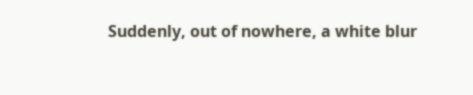Suddenly, out of nowhere, a white blur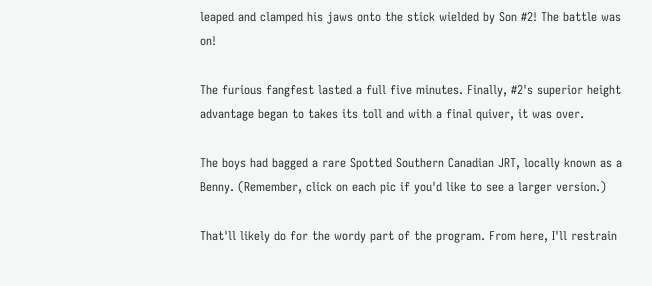leaped and clamped his jaws onto the stick wielded by Son #2! The battle was on!

The furious fangfest lasted a full five minutes. Finally, #2's superior height advantage began to takes its toll and with a final quiver, it was over.

The boys had bagged a rare Spotted Southern Canadian JRT, locally known as a Benny. (Remember, click on each pic if you'd like to see a larger version.)

That'll likely do for the wordy part of the program. From here, I'll restrain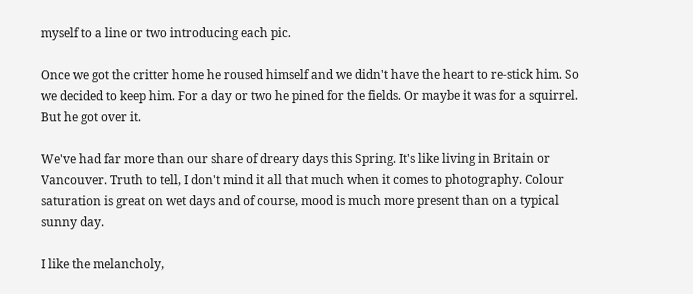myself to a line or two introducing each pic.

Once we got the critter home he roused himself and we didn't have the heart to re-stick him. So we decided to keep him. For a day or two he pined for the fields. Or maybe it was for a squirrel. But he got over it.

We've had far more than our share of dreary days this Spring. It's like living in Britain or Vancouver. Truth to tell, I don't mind it all that much when it comes to photography. Colour saturation is great on wet days and of course, mood is much more present than on a typical sunny day.

I like the melancholy,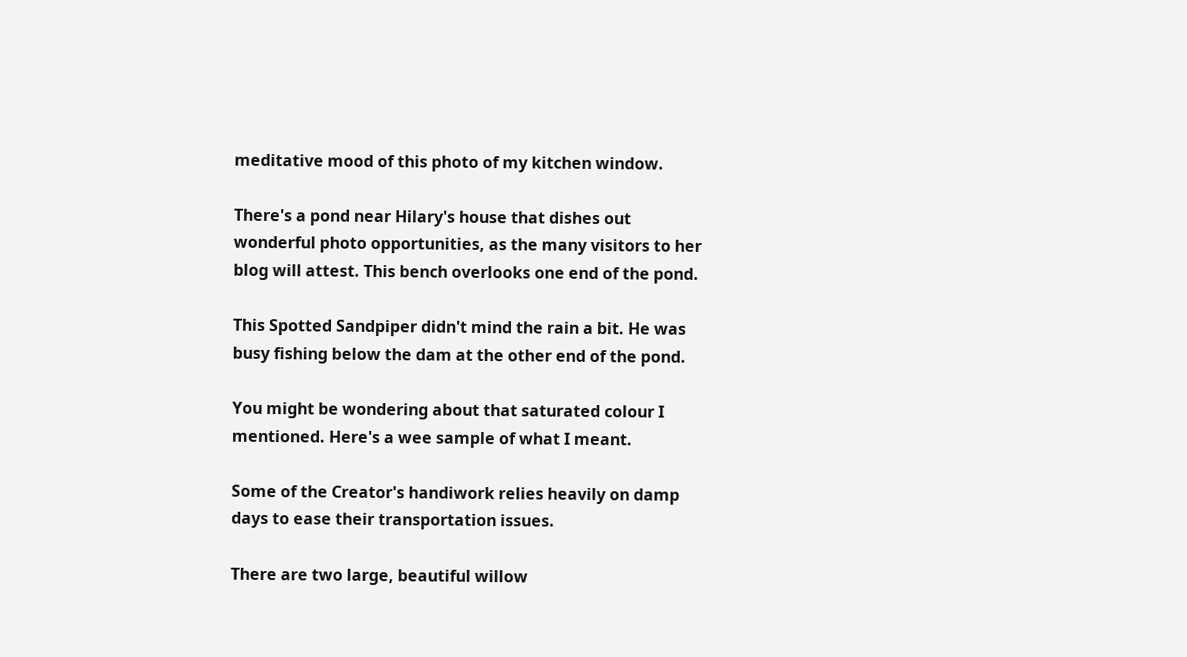meditative mood of this photo of my kitchen window.

There's a pond near Hilary's house that dishes out wonderful photo opportunities, as the many visitors to her blog will attest. This bench overlooks one end of the pond.

This Spotted Sandpiper didn't mind the rain a bit. He was busy fishing below the dam at the other end of the pond.

You might be wondering about that saturated colour I mentioned. Here's a wee sample of what I meant.

Some of the Creator's handiwork relies heavily on damp days to ease their transportation issues.

There are two large, beautiful willow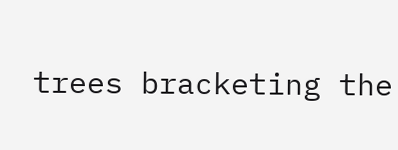trees bracketing the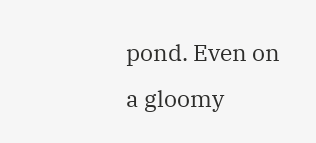pond. Even on a gloomy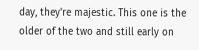day, they're majestic. This one is the older of the two and still early on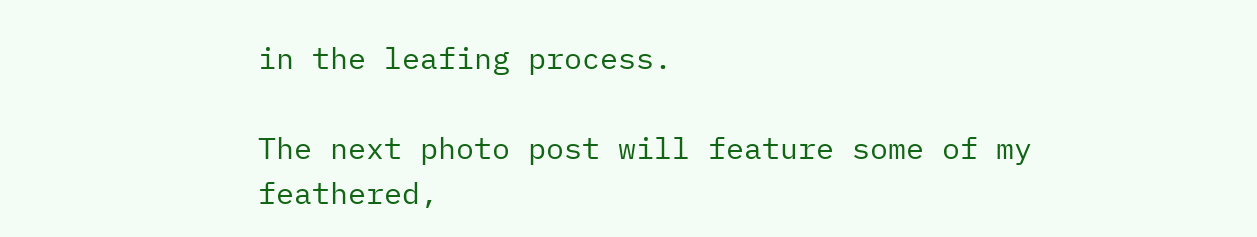in the leafing process.

The next photo post will feature some of my feathered,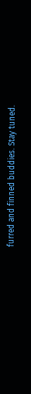furred and finned buddies. Stay tuned.